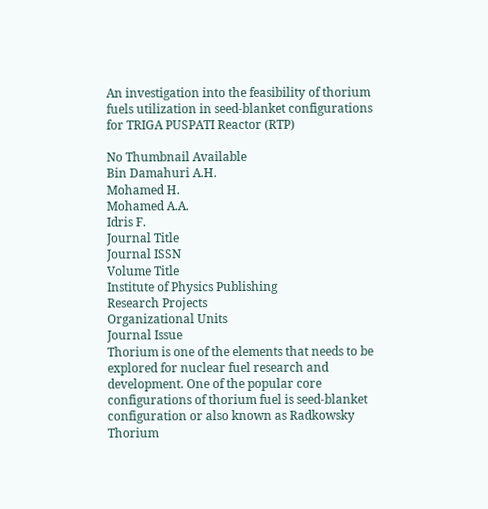An investigation into the feasibility of thorium fuels utilization in seed-blanket configurations for TRIGA PUSPATI Reactor (RTP)

No Thumbnail Available
Bin Damahuri A.H.
Mohamed H.
Mohamed A.A.
Idris F.
Journal Title
Journal ISSN
Volume Title
Institute of Physics Publishing
Research Projects
Organizational Units
Journal Issue
Thorium is one of the elements that needs to be explored for nuclear fuel research and development. One of the popular core configurations of thorium fuel is seed-blanket configuration or also known as Radkowsky Thorium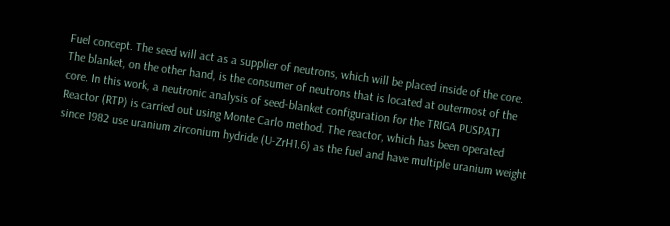Fuel concept. The seed will act as a supplier of neutrons, which will be placed inside of the core. The blanket, on the other hand, is the consumer of neutrons that is located at outermost of the core. In this work, a neutronic analysis of seed-blanket configuration for the TRIGA PUSPATI Reactor (RTP) is carried out using Monte Carlo method. The reactor, which has been operated since 1982 use uranium zirconium hydride (U-ZrH1.6) as the fuel and have multiple uranium weight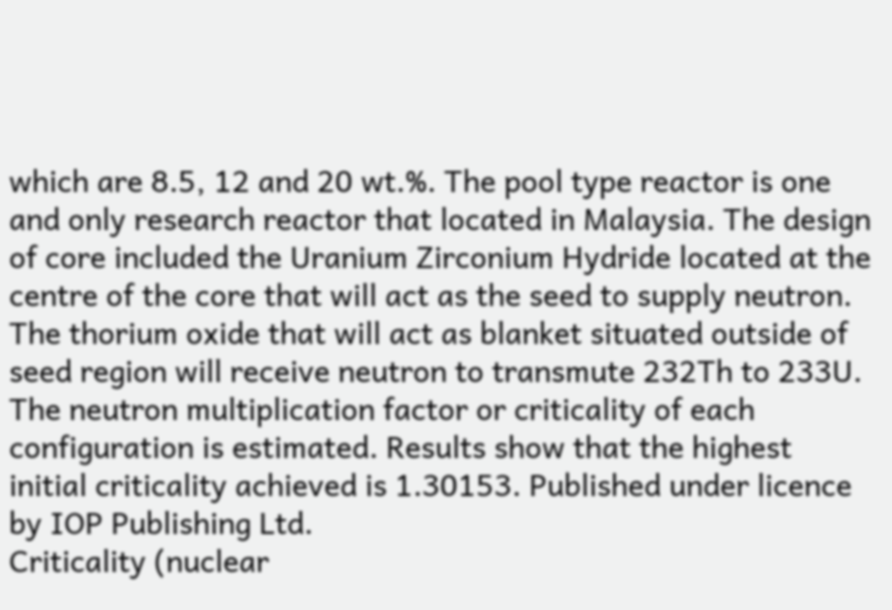which are 8.5, 12 and 20 wt.%. The pool type reactor is one and only research reactor that located in Malaysia. The design of core included the Uranium Zirconium Hydride located at the centre of the core that will act as the seed to supply neutron. The thorium oxide that will act as blanket situated outside of seed region will receive neutron to transmute 232Th to 233U. The neutron multiplication factor or criticality of each configuration is estimated. Results show that the highest initial criticality achieved is 1.30153. Published under licence by IOP Publishing Ltd.
Criticality (nuclear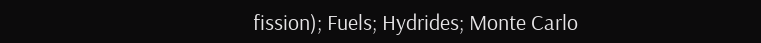fission); Fuels; Hydrides; Monte Carlo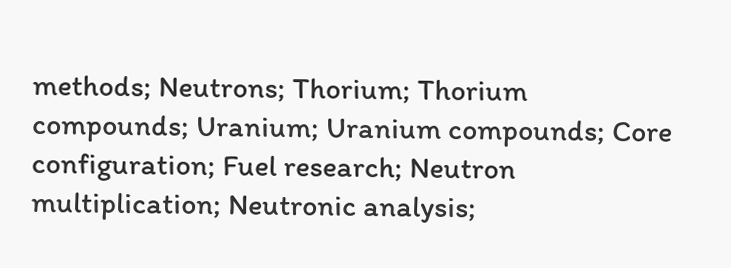methods; Neutrons; Thorium; Thorium compounds; Uranium; Uranium compounds; Core configuration; Fuel research; Neutron multiplication; Neutronic analysis;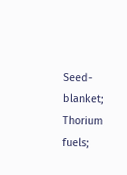Seed-blanket; Thorium fuels;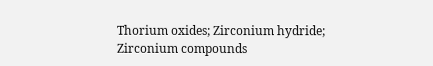Thorium oxides; Zirconium hydride; Zirconium compounds